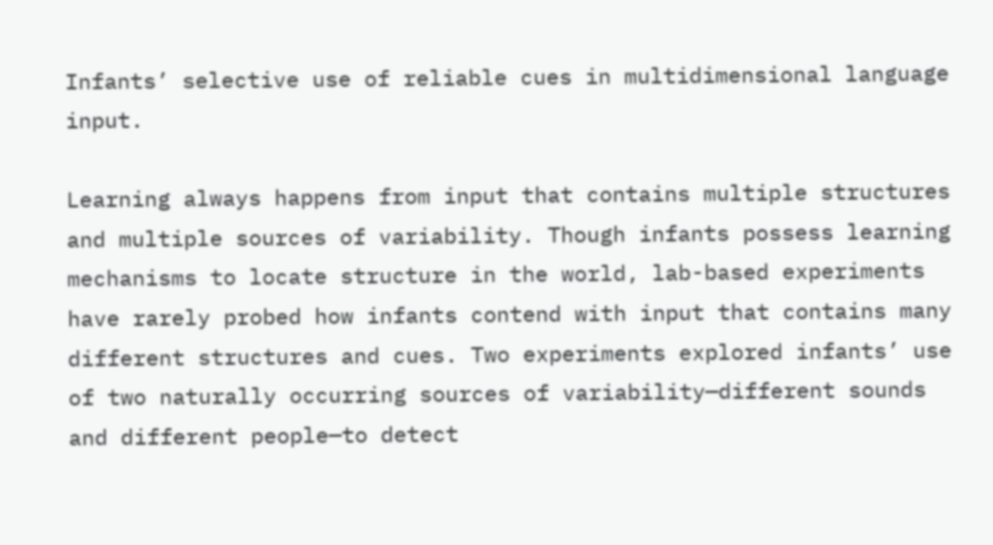Infants’ selective use of reliable cues in multidimensional language input.

Learning always happens from input that contains multiple structures and multiple sources of variability. Though infants possess learning mechanisms to locate structure in the world, lab-based experiments have rarely probed how infants contend with input that contains many different structures and cues. Two experiments explored infants’ use of two naturally occurring sources of variability—different sounds and different people—to detect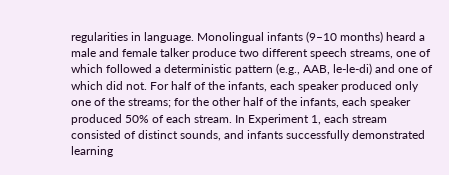regularities in language. Monolingual infants (9–10 months) heard a male and female talker produce two different speech streams, one of which followed a deterministic pattern (e.g., AAB, le-le-di) and one of which did not. For half of the infants, each speaker produced only one of the streams; for the other half of the infants, each speaker produced 50% of each stream. In Experiment 1, each stream consisted of distinct sounds, and infants successfully demonstrated learning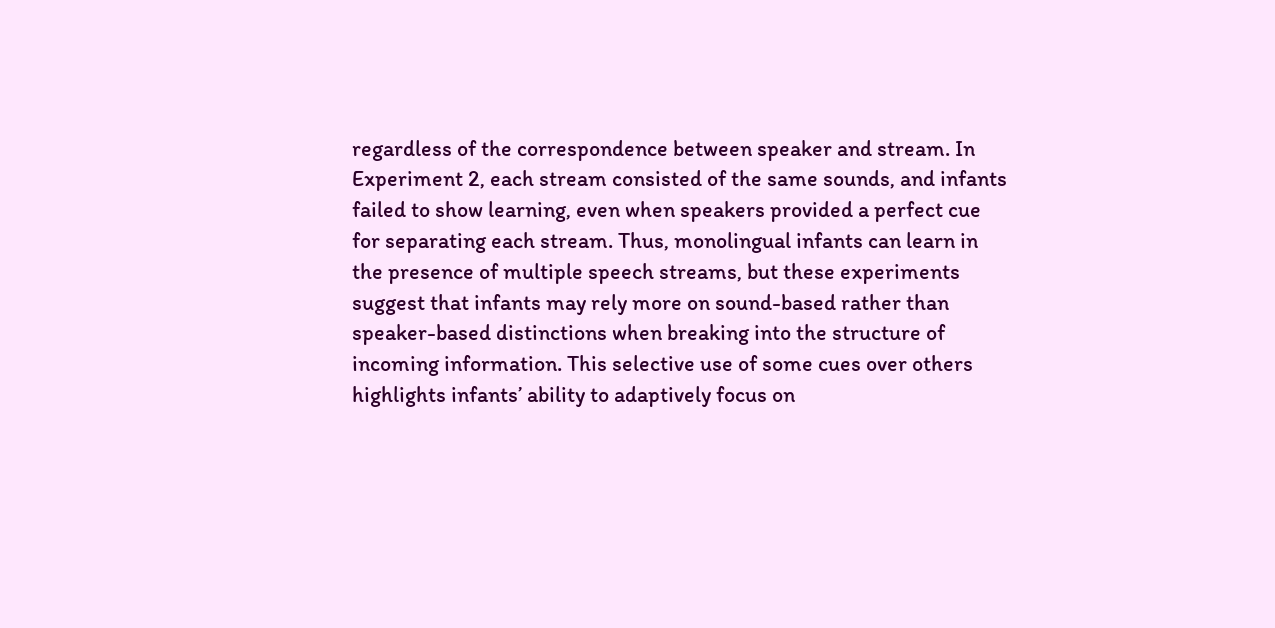regardless of the correspondence between speaker and stream. In Experiment 2, each stream consisted of the same sounds, and infants failed to show learning, even when speakers provided a perfect cue for separating each stream. Thus, monolingual infants can learn in the presence of multiple speech streams, but these experiments suggest that infants may rely more on sound-based rather than speaker-based distinctions when breaking into the structure of incoming information. This selective use of some cues over others highlights infants’ ability to adaptively focus on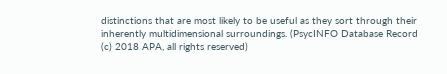distinctions that are most likely to be useful as they sort through their inherently multidimensional surroundings. (PsycINFO Database Record (c) 2018 APA, all rights reserved)